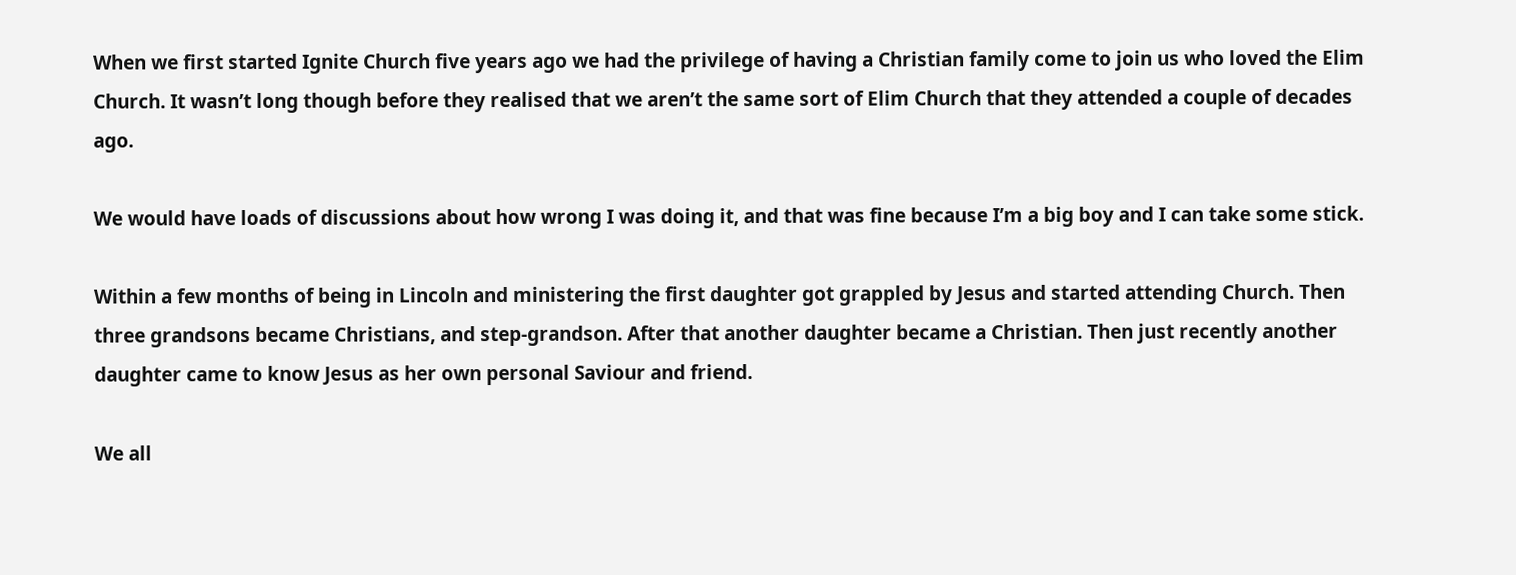When we first started Ignite Church five years ago we had the privilege of having a Christian family come to join us who loved the Elim Church. It wasn’t long though before they realised that we aren’t the same sort of Elim Church that they attended a couple of decades ago.

We would have loads of discussions about how wrong I was doing it, and that was fine because I’m a big boy and I can take some stick.

Within a few months of being in Lincoln and ministering the first daughter got grappled by Jesus and started attending Church. Then three grandsons became Christians, and step-grandson. After that another daughter became a Christian. Then just recently another daughter came to know Jesus as her own personal Saviour and friend.

We all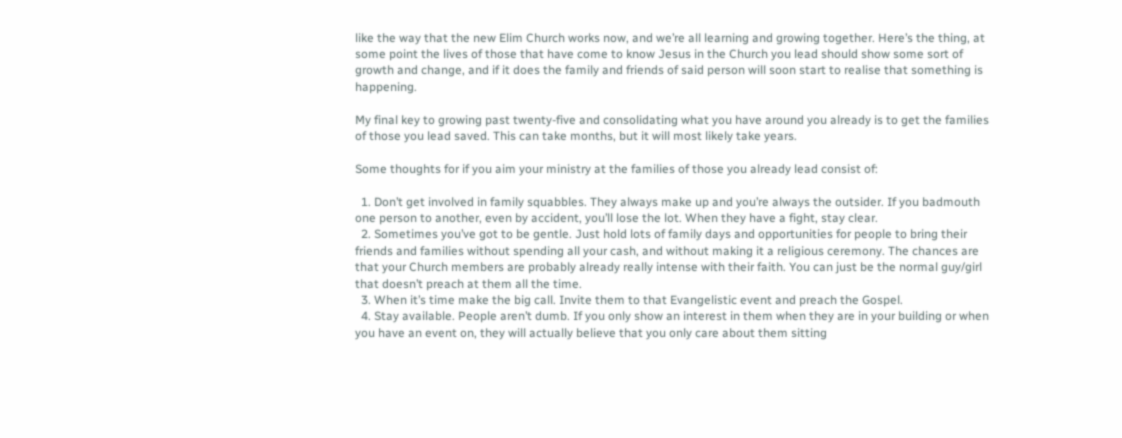like the way that the new Elim Church works now, and we’re all learning and growing together. Here’s the thing, at some point the lives of those that have come to know Jesus in the Church you lead should show some sort of growth and change, and if it does the family and friends of said person will soon start to realise that something is happening.

My final key to growing past twenty-five and consolidating what you have around you already is to get the families of those you lead saved. This can take months, but it will most likely take years.

Some thoughts for if you aim your ministry at the families of those you already lead consist of:

  1. Don’t get involved in family squabbles. They always make up and you’re always the outsider. If you badmouth one person to another, even by accident, you’ll lose the lot. When they have a fight, stay clear.
  2. Sometimes you’ve got to be gentle. Just hold lots of family days and opportunities for people to bring their friends and families without spending all your cash, and without making it a religious ceremony. The chances are that your Church members are probably already really intense with their faith. You can just be the normal guy/girl that doesn’t preach at them all the time.
  3. When it’s time make the big call. Invite them to that Evangelistic event and preach the Gospel.
  4. Stay available. People aren’t dumb. If you only show an interest in them when they are in your building or when you have an event on, they will actually believe that you only care about them sitting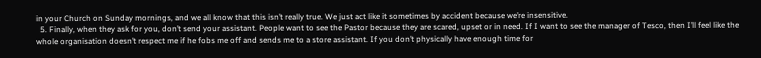in your Church on Sunday mornings, and we all know that this isn’t really true. We just act like it sometimes by accident because we’re insensitive.
  5. Finally, when they ask for you, don’t send your assistant. People want to see the Pastor because they are scared, upset or in need. If I want to see the manager of Tesco, then I’ll feel like the whole organisation doesn’t respect me if he fobs me off and sends me to a store assistant. If you don’t physically have enough time for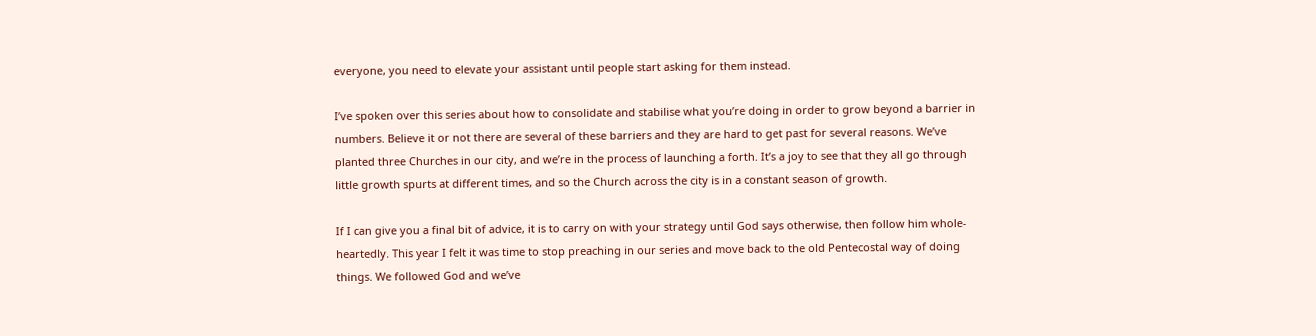everyone, you need to elevate your assistant until people start asking for them instead.

I’ve spoken over this series about how to consolidate and stabilise what you’re doing in order to grow beyond a barrier in numbers. Believe it or not there are several of these barriers and they are hard to get past for several reasons. We’ve planted three Churches in our city, and we’re in the process of launching a forth. It’s a joy to see that they all go through little growth spurts at different times, and so the Church across the city is in a constant season of growth.

If I can give you a final bit of advice, it is to carry on with your strategy until God says otherwise, then follow him whole-heartedly. This year I felt it was time to stop preaching in our series and move back to the old Pentecostal way of doing things. We followed God and we’ve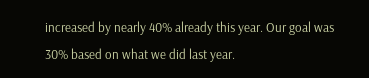increased by nearly 40% already this year. Our goal was 30% based on what we did last year.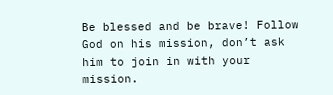Be blessed and be brave! Follow God on his mission, don’t ask him to join in with your mission.